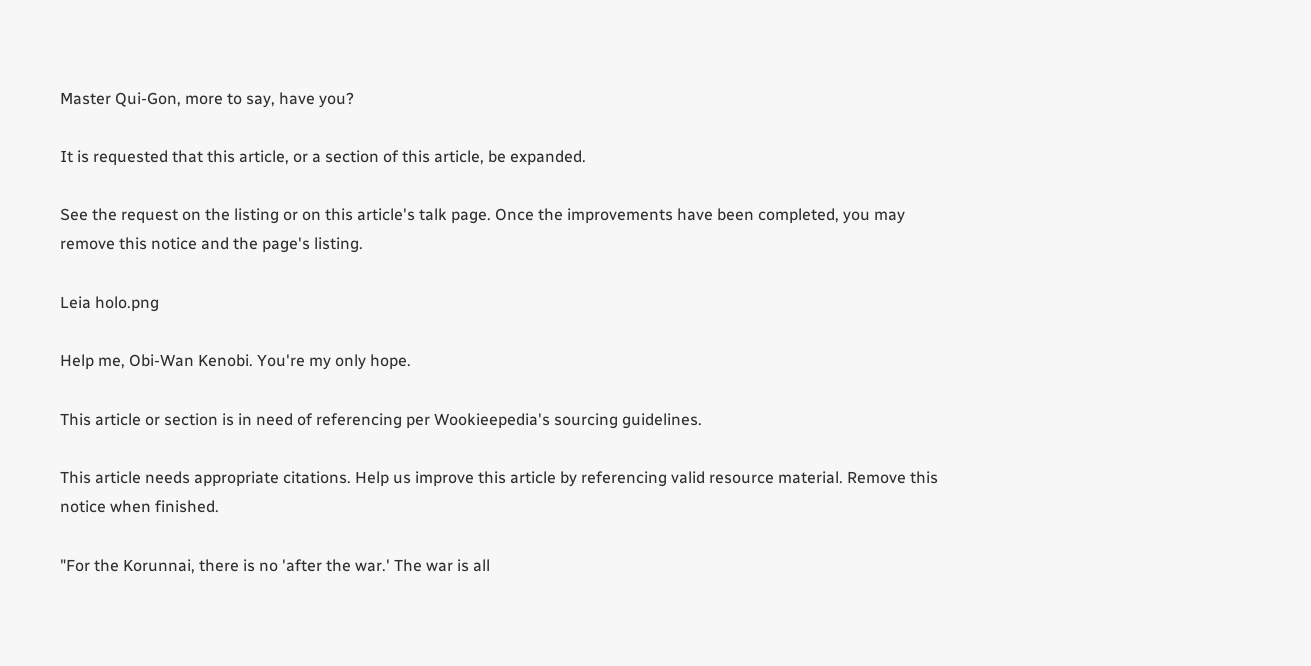Master Qui-Gon, more to say, have you?

It is requested that this article, or a section of this article, be expanded.

See the request on the listing or on this article's talk page. Once the improvements have been completed, you may remove this notice and the page's listing.

Leia holo.png

Help me, Obi-Wan Kenobi. You're my only hope.

This article or section is in need of referencing per Wookieepedia's sourcing guidelines.

This article needs appropriate citations. Help us improve this article by referencing valid resource material. Remove this notice when finished.

"For the Korunnai, there is no 'after the war.' The war is all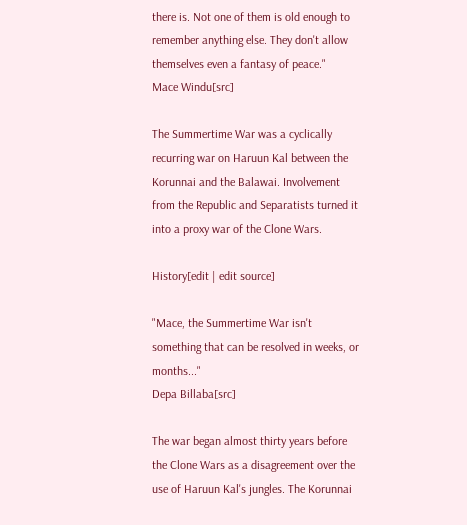there is. Not one of them is old enough to remember anything else. They don't allow themselves even a fantasy of peace."
Mace Windu[src]

The Summertime War was a cyclically recurring war on Haruun Kal between the Korunnai and the Balawai. Involvement from the Republic and Separatists turned it into a proxy war of the Clone Wars.

History[edit | edit source]

"Mace, the Summertime War isn't something that can be resolved in weeks, or months..."
Depa Billaba[src]

The war began almost thirty years before the Clone Wars as a disagreement over the use of Haruun Kal's jungles. The Korunnai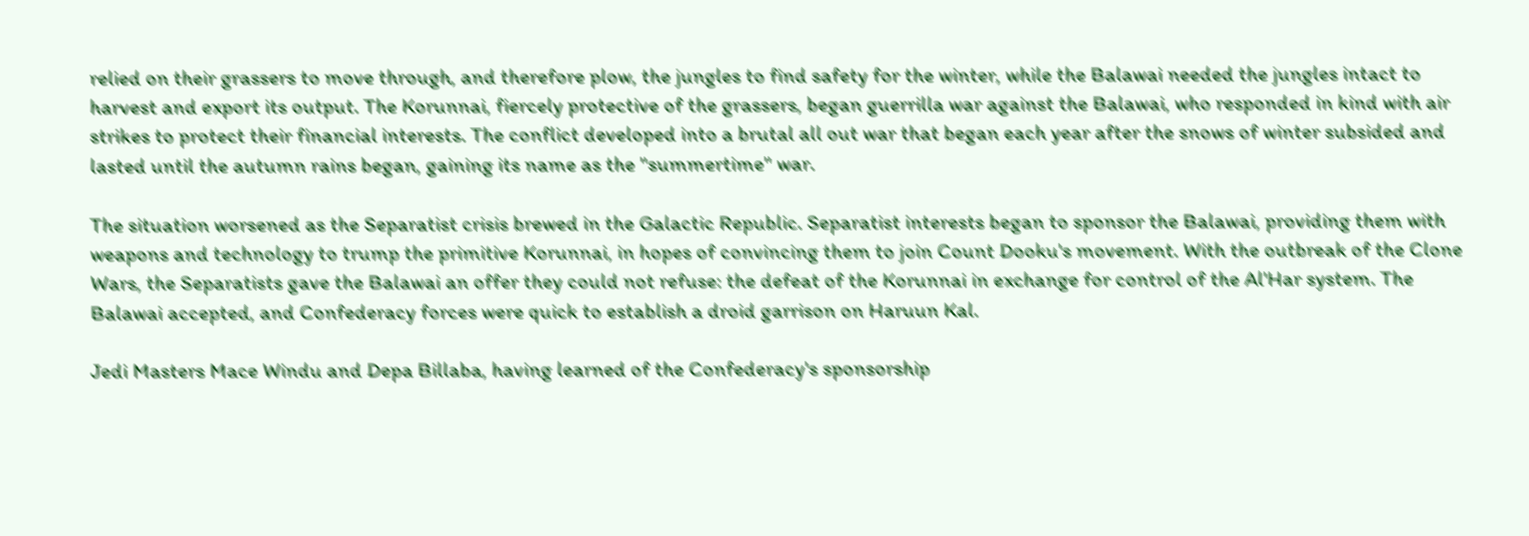relied on their grassers to move through, and therefore plow, the jungles to find safety for the winter, while the Balawai needed the jungles intact to harvest and export its output. The Korunnai, fiercely protective of the grassers, began guerrilla war against the Balawai, who responded in kind with air strikes to protect their financial interests. The conflict developed into a brutal all out war that began each year after the snows of winter subsided and lasted until the autumn rains began, gaining its name as the "summertime" war.

The situation worsened as the Separatist crisis brewed in the Galactic Republic. Separatist interests began to sponsor the Balawai, providing them with weapons and technology to trump the primitive Korunnai, in hopes of convincing them to join Count Dooku's movement. With the outbreak of the Clone Wars, the Separatists gave the Balawai an offer they could not refuse: the defeat of the Korunnai in exchange for control of the Al'Har system. The Balawai accepted, and Confederacy forces were quick to establish a droid garrison on Haruun Kal.

Jedi Masters Mace Windu and Depa Billaba, having learned of the Confederacy's sponsorship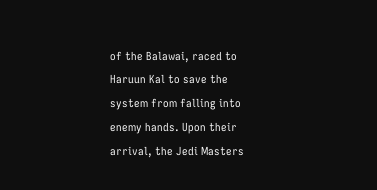of the Balawai, raced to Haruun Kal to save the system from falling into enemy hands. Upon their arrival, the Jedi Masters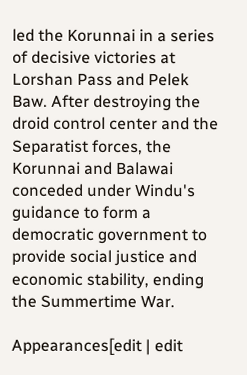led the Korunnai in a series of decisive victories at Lorshan Pass and Pelek Baw. After destroying the droid control center and the Separatist forces, the Korunnai and Balawai conceded under Windu's guidance to form a democratic government to provide social justice and economic stability, ending the Summertime War.

Appearances[edit | edit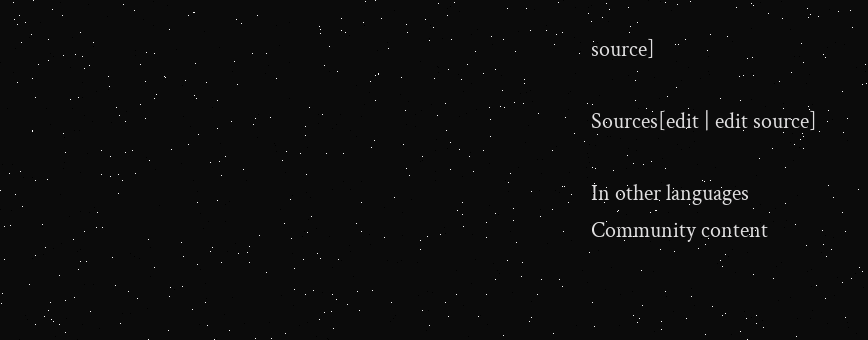source]

Sources[edit | edit source]

In other languages
Community content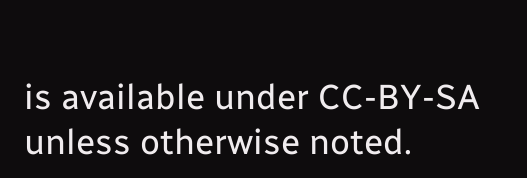is available under CC-BY-SA unless otherwise noted.